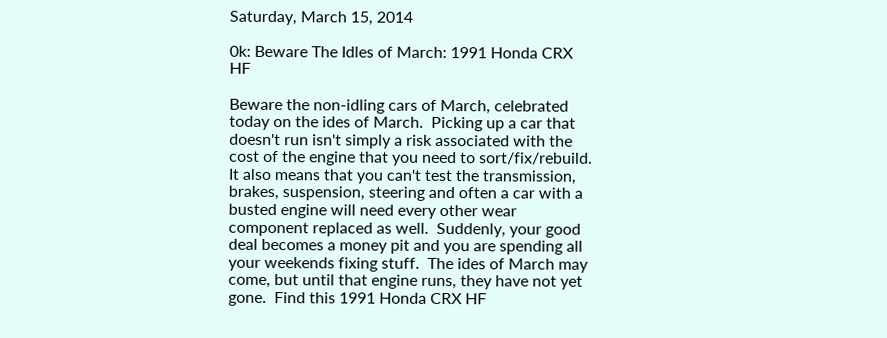Saturday, March 15, 2014

0k: Beware The Idles of March: 1991 Honda CRX HF

Beware the non-idling cars of March, celebrated today on the ides of March.  Picking up a car that doesn't run isn't simply a risk associated with the cost of the engine that you need to sort/fix/rebuild.  It also means that you can't test the transmission, brakes, suspension, steering and often a car with a busted engine will need every other wear component replaced as well.  Suddenly, your good deal becomes a money pit and you are spending all your weekends fixing stuff.  The ides of March may come, but until that engine runs, they have not yet gone.  Find this 1991 Honda CRX HF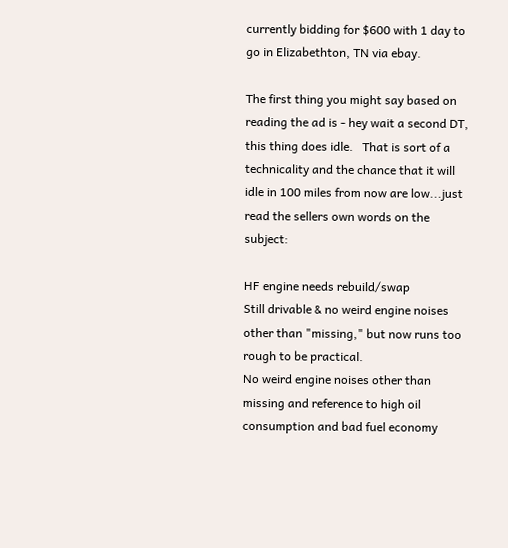currently bidding for $600 with 1 day to go in Elizabethton, TN via ebay.

The first thing you might say based on reading the ad is - hey wait a second DT, this thing does idle.   That is sort of a technicality and the chance that it will idle in 100 miles from now are low...just read the sellers own words on the subject:

HF engine needs rebuild/swap
Still drivable & no weird engine noises other than "missing," but now runs too rough to be practical.
No weird engine noises other than missing and reference to high oil consumption and bad fuel economy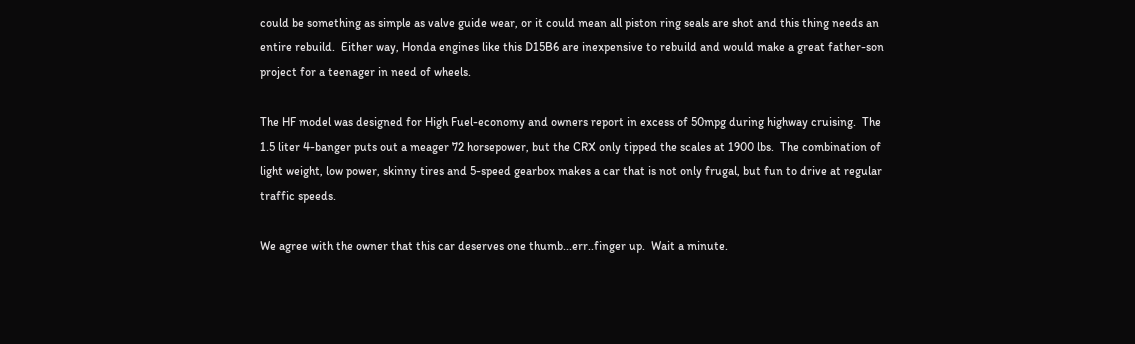could be something as simple as valve guide wear, or it could mean all piston ring seals are shot and this thing needs an entire rebuild.  Either way, Honda engines like this D15B6 are inexpensive to rebuild and would make a great father-son project for a teenager in need of wheels.

The HF model was designed for High Fuel-economy and owners report in excess of 50mpg during highway cruising.  The 1.5 liter 4-banger puts out a meager 72 horsepower, but the CRX only tipped the scales at 1900 lbs.  The combination of light weight, low power, skinny tires and 5-speed gearbox makes a car that is not only frugal, but fun to drive at regular traffic speeds.

We agree with the owner that this car deserves one thumb...err..finger up.  Wait a minute.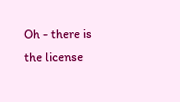Oh - there is the license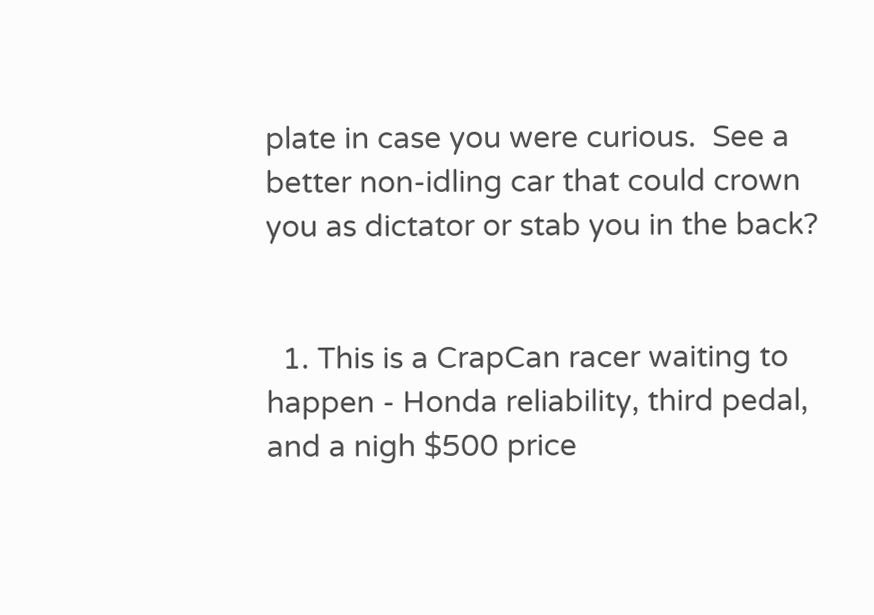plate in case you were curious.  See a better non-idling car that could crown you as dictator or stab you in the back?


  1. This is a CrapCan racer waiting to happen - Honda reliability, third pedal, and a nigh $500 price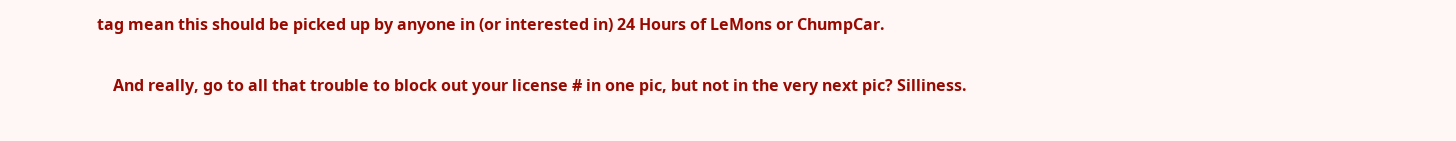tag mean this should be picked up by anyone in (or interested in) 24 Hours of LeMons or ChumpCar.

    And really, go to all that trouble to block out your license # in one pic, but not in the very next pic? Silliness.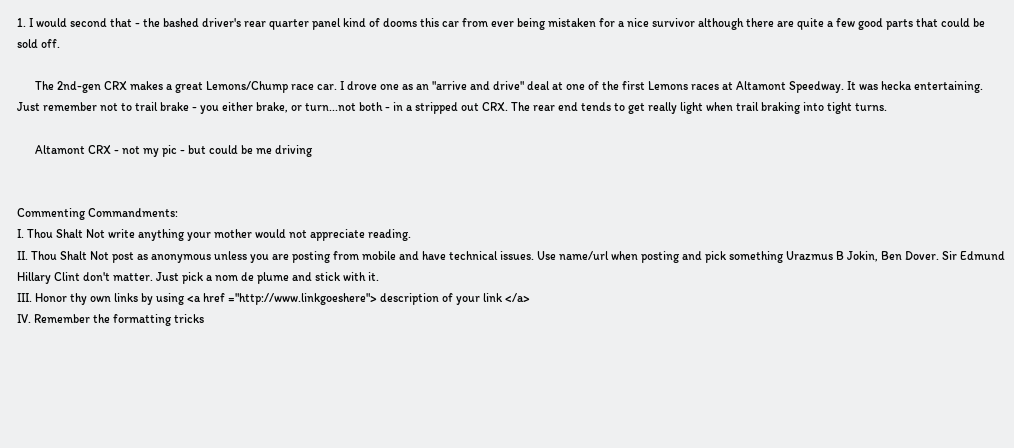1. I would second that - the bashed driver's rear quarter panel kind of dooms this car from ever being mistaken for a nice survivor although there are quite a few good parts that could be sold off.

      The 2nd-gen CRX makes a great Lemons/Chump race car. I drove one as an "arrive and drive" deal at one of the first Lemons races at Altamont Speedway. It was hecka entertaining. Just remember not to trail brake - you either brake, or turn...not both - in a stripped out CRX. The rear end tends to get really light when trail braking into tight turns.

      Altamont CRX - not my pic - but could be me driving


Commenting Commandments:
I. Thou Shalt Not write anything your mother would not appreciate reading.
II. Thou Shalt Not post as anonymous unless you are posting from mobile and have technical issues. Use name/url when posting and pick something Urazmus B Jokin, Ben Dover. Sir Edmund Hillary Clint don't matter. Just pick a nom de plume and stick with it.
III. Honor thy own links by using <a href ="http://www.linkgoeshere"> description of your link </a>
IV. Remember the formatting tricks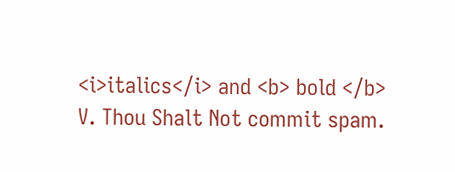<i>italics</i> and <b> bold </b>
V. Thou Shalt Not commit spam.